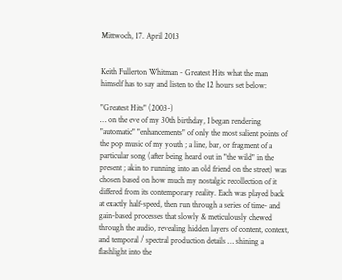Mittwoch, 17. April 2013


Keith Fullerton Whitman - Greatest Hits what the man himself has to say and listen to the 12 hours set below:

"Greatest Hits" (2003-)
… on the eve of my 30th birthday, I began rendering "automatic" "enhancements" of only the most salient points of the pop music of my youth ; a line, bar, or fragment of a particular song (after being heard out in "the wild" in the present ; akin to running into an old friend on the street) was chosen based on how much my nostalgic recollection of it differed from its contemporary reality. Each was played back at exactly half-speed, then run through a series of time- and gain-based processes that slowly & meticulously chewed through the audio, revealing hidden layers of content, context, and temporal / spectral production details … shining a flashlight into the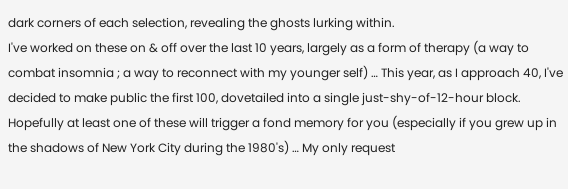dark corners of each selection, revealing the ghosts lurking within.
I've worked on these on & off over the last 10 years, largely as a form of therapy (a way to combat insomnia ; a way to reconnect with my younger self) … This year, as I approach 40, I've decided to make public the first 100, dovetailed into a single just-shy-of-12-hour block. Hopefully at least one of these will trigger a fond memory for you (especially if you grew up in the shadows of New York City during the 1980's) … My only request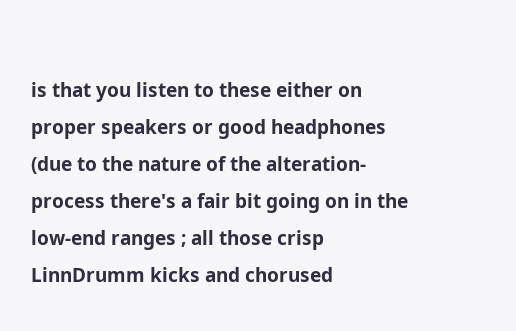is that you listen to these either on proper speakers or good headphones (due to the nature of the alteration-process there's a fair bit going on in the low-end ranges ; all those crisp LinnDrumm kicks and chorused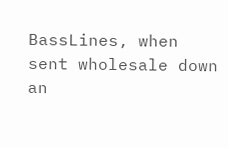BassLines, when sent wholesale down an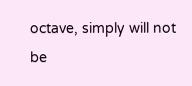octave, simply will not be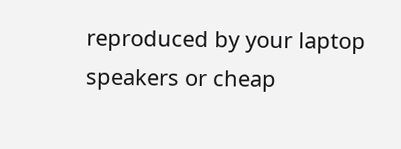reproduced by your laptop speakers or cheap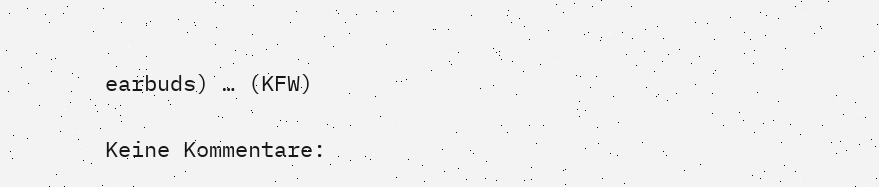earbuds) … (KFW)

Keine Kommentare: